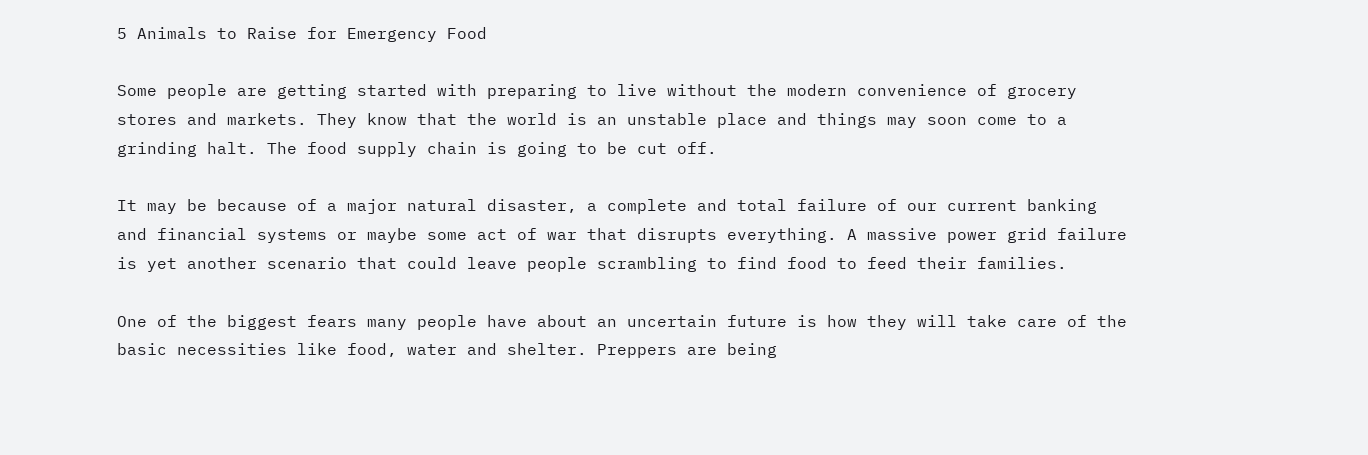5 Animals to Raise for Emergency Food

Some people are getting started with preparing to live without the modern convenience of grocery stores and markets. They know that the world is an unstable place and things may soon come to a grinding halt. The food supply chain is going to be cut off.

It may be because of a major natural disaster, a complete and total failure of our current banking and financial systems or maybe some act of war that disrupts everything. A massive power grid failure is yet another scenario that could leave people scrambling to find food to feed their families.

One of the biggest fears many people have about an uncertain future is how they will take care of the basic necessities like food, water and shelter. Preppers are being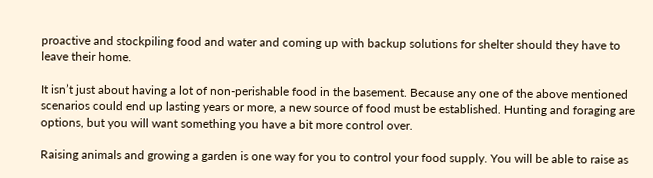proactive and stockpiling food and water and coming up with backup solutions for shelter should they have to leave their home.

It isn’t just about having a lot of non-perishable food in the basement. Because any one of the above mentioned scenarios could end up lasting years or more, a new source of food must be established. Hunting and foraging are options, but you will want something you have a bit more control over.

Raising animals and growing a garden is one way for you to control your food supply. You will be able to raise as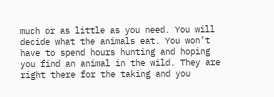much or as little as you need. You will decide what the animals eat. You won’t have to spend hours hunting and hoping you find an animal in the wild. They are right there for the taking and you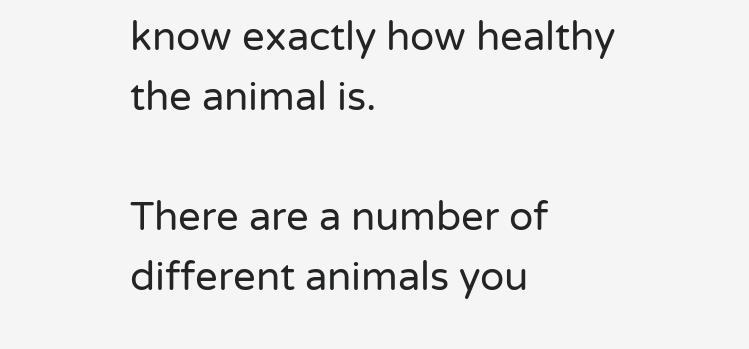know exactly how healthy the animal is.

There are a number of different animals you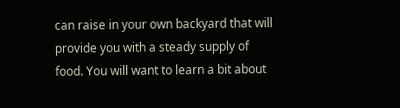can raise in your own backyard that will provide you with a steady supply of food. You will want to learn a bit about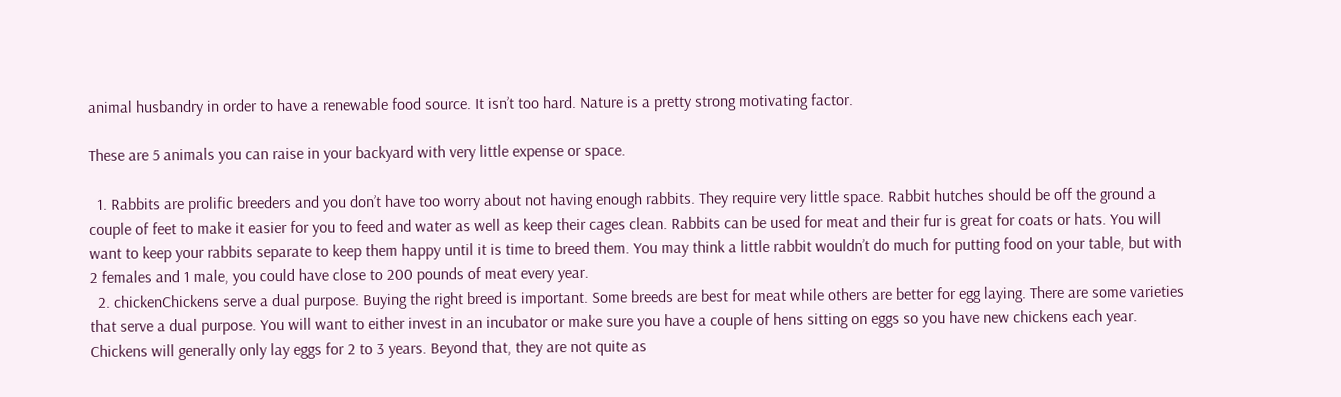animal husbandry in order to have a renewable food source. It isn’t too hard. Nature is a pretty strong motivating factor.

These are 5 animals you can raise in your backyard with very little expense or space.

  1. Rabbits are prolific breeders and you don’t have too worry about not having enough rabbits. They require very little space. Rabbit hutches should be off the ground a couple of feet to make it easier for you to feed and water as well as keep their cages clean. Rabbits can be used for meat and their fur is great for coats or hats. You will want to keep your rabbits separate to keep them happy until it is time to breed them. You may think a little rabbit wouldn’t do much for putting food on your table, but with 2 females and 1 male, you could have close to 200 pounds of meat every year.
  2. chickenChickens serve a dual purpose. Buying the right breed is important. Some breeds are best for meat while others are better for egg laying. There are some varieties that serve a dual purpose. You will want to either invest in an incubator or make sure you have a couple of hens sitting on eggs so you have new chickens each year. Chickens will generally only lay eggs for 2 to 3 years. Beyond that, they are not quite as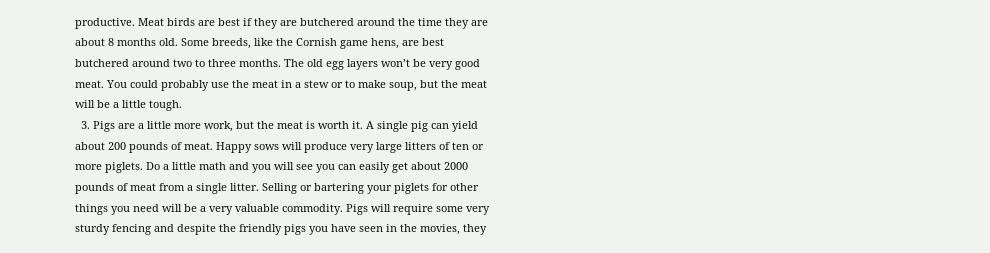productive. Meat birds are best if they are butchered around the time they are about 8 months old. Some breeds, like the Cornish game hens, are best butchered around two to three months. The old egg layers won’t be very good meat. You could probably use the meat in a stew or to make soup, but the meat will be a little tough.
  3. Pigs are a little more work, but the meat is worth it. A single pig can yield about 200 pounds of meat. Happy sows will produce very large litters of ten or more piglets. Do a little math and you will see you can easily get about 2000 pounds of meat from a single litter. Selling or bartering your piglets for other things you need will be a very valuable commodity. Pigs will require some very sturdy fencing and despite the friendly pigs you have seen in the movies, they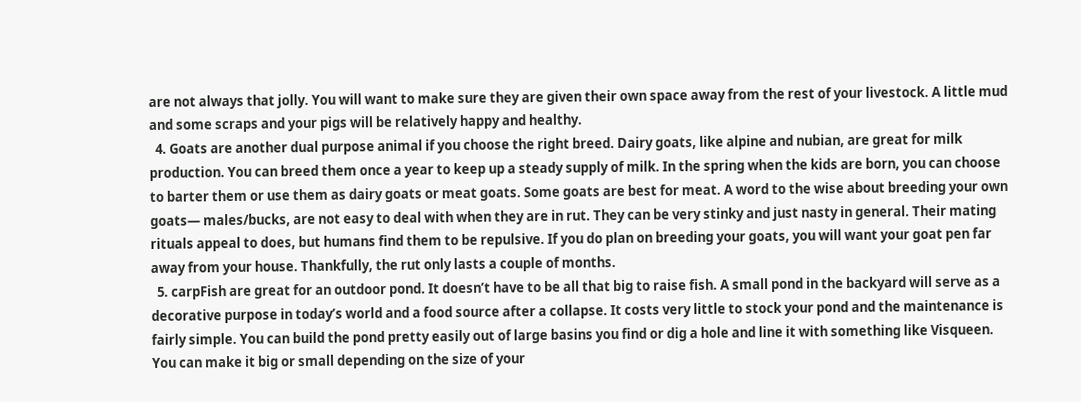are not always that jolly. You will want to make sure they are given their own space away from the rest of your livestock. A little mud and some scraps and your pigs will be relatively happy and healthy.
  4. Goats are another dual purpose animal if you choose the right breed. Dairy goats, like alpine and nubian, are great for milk production. You can breed them once a year to keep up a steady supply of milk. In the spring when the kids are born, you can choose to barter them or use them as dairy goats or meat goats. Some goats are best for meat. A word to the wise about breeding your own goats— males/bucks, are not easy to deal with when they are in rut. They can be very stinky and just nasty in general. Their mating rituals appeal to does, but humans find them to be repulsive. If you do plan on breeding your goats, you will want your goat pen far away from your house. Thankfully, the rut only lasts a couple of months.
  5. carpFish are great for an outdoor pond. It doesn’t have to be all that big to raise fish. A small pond in the backyard will serve as a decorative purpose in today’s world and a food source after a collapse. It costs very little to stock your pond and the maintenance is fairly simple. You can build the pond pretty easily out of large basins you find or dig a hole and line it with something like Visqueen. You can make it big or small depending on the size of your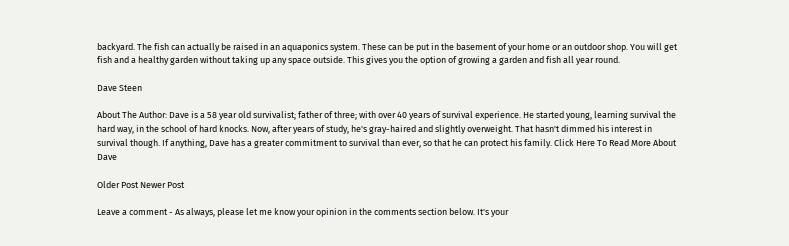backyard. The fish can actually be raised in an aquaponics system. These can be put in the basement of your home or an outdoor shop. You will get fish and a healthy garden without taking up any space outside. This gives you the option of growing a garden and fish all year round.

Dave Steen

About The Author: Dave is a 58 year old survivalist; father of three; with over 40 years of survival experience. He started young, learning survival the hard way, in the school of hard knocks. Now, after years of study, he's gray-haired and slightly overweight. That hasn't dimmed his interest in survival though. If anything, Dave has a greater commitment to survival than ever, so that he can protect his family. Click Here To Read More About Dave

Older Post Newer Post

Leave a comment - As always, please let me know your opinion in the comments section below. It's your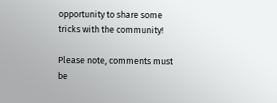opportunity to share some tricks with the community!

Please note, comments must be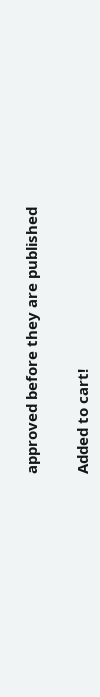approved before they are published

Added to cart!